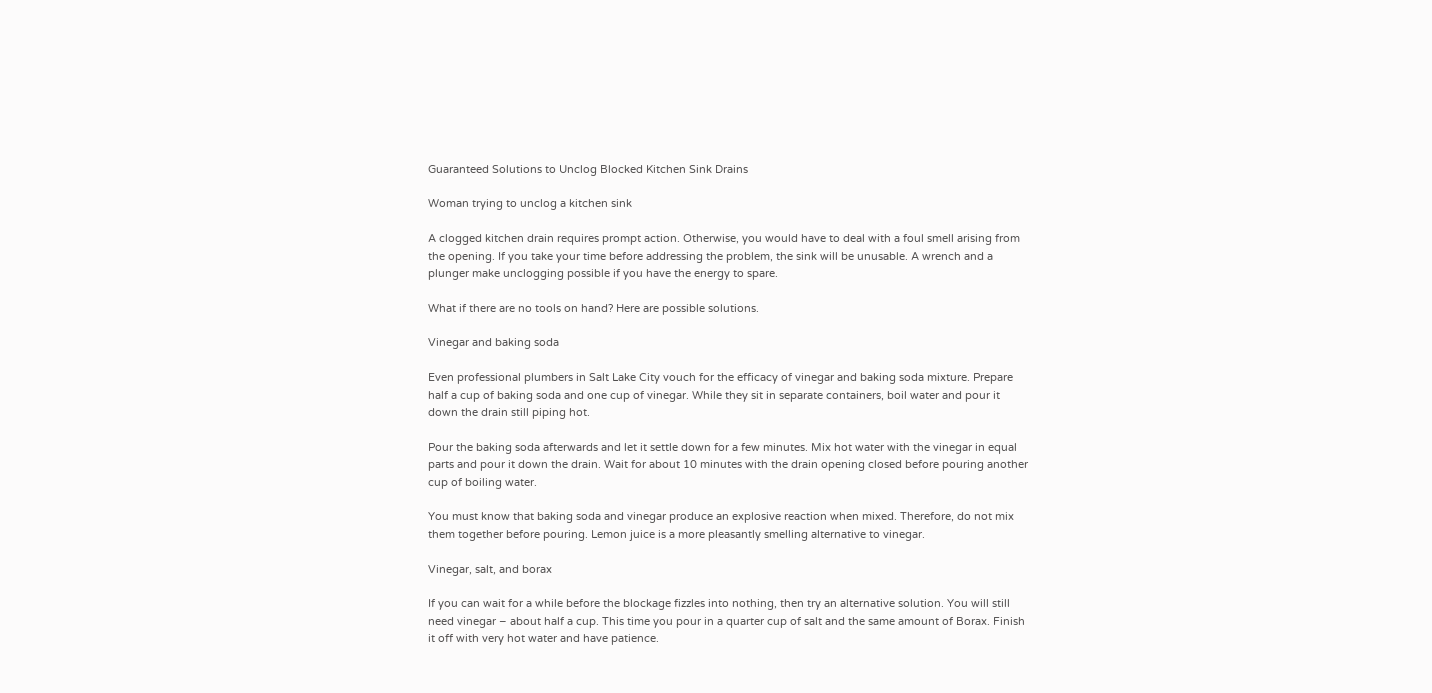Guaranteed Solutions to Unclog Blocked Kitchen Sink Drains

Woman trying to unclog a kitchen sink

A clogged kitchen drain requires prompt action. Otherwise, you would have to deal with a foul smell arising from the opening. If you take your time before addressing the problem, the sink will be unusable. A wrench and a plunger make unclogging possible if you have the energy to spare.

What if there are no tools on hand? Here are possible solutions.

Vinegar and baking soda

Even professional plumbers in Salt Lake City vouch for the efficacy of vinegar and baking soda mixture. Prepare half a cup of baking soda and one cup of vinegar. While they sit in separate containers, boil water and pour it down the drain still piping hot.

Pour the baking soda afterwards and let it settle down for a few minutes. Mix hot water with the vinegar in equal parts and pour it down the drain. Wait for about 10 minutes with the drain opening closed before pouring another cup of boiling water.

You must know that baking soda and vinegar produce an explosive reaction when mixed. Therefore, do not mix them together before pouring. Lemon juice is a more pleasantly smelling alternative to vinegar.

Vinegar, salt, and borax

If you can wait for a while before the blockage fizzles into nothing, then try an alternative solution. You will still need vinegar – about half a cup. This time you pour in a quarter cup of salt and the same amount of Borax. Finish it off with very hot water and have patience.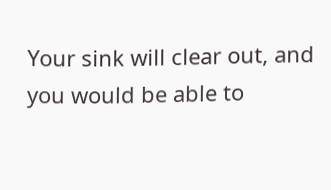Your sink will clear out, and you would be able to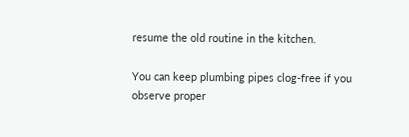resume the old routine in the kitchen.

You can keep plumbing pipes clog-free if you observe proper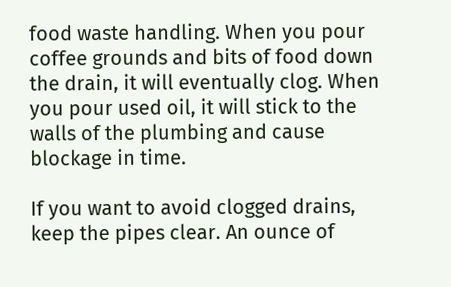food waste handling. When you pour coffee grounds and bits of food down the drain, it will eventually clog. When you pour used oil, it will stick to the walls of the plumbing and cause blockage in time.

If you want to avoid clogged drains, keep the pipes clear. An ounce of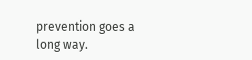prevention goes a long way.